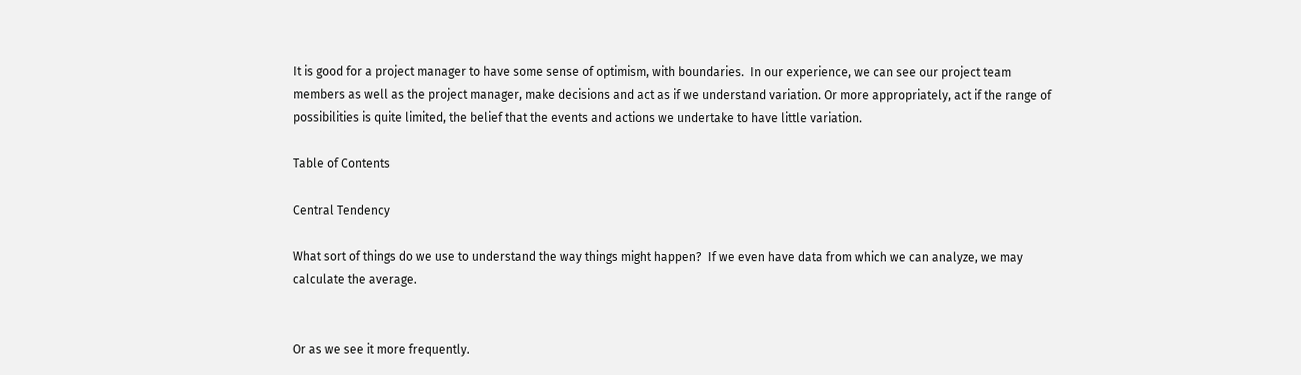It is good for a project manager to have some sense of optimism, with boundaries.  In our experience, we can see our project team members as well as the project manager, make decisions and act as if we understand variation. Or more appropriately, act if the range of possibilities is quite limited, the belief that the events and actions we undertake to have little variation.

Table of Contents

Central Tendency

What sort of things do we use to understand the way things might happen?  If we even have data from which we can analyze, we may calculate the average.


Or as we see it more frequently.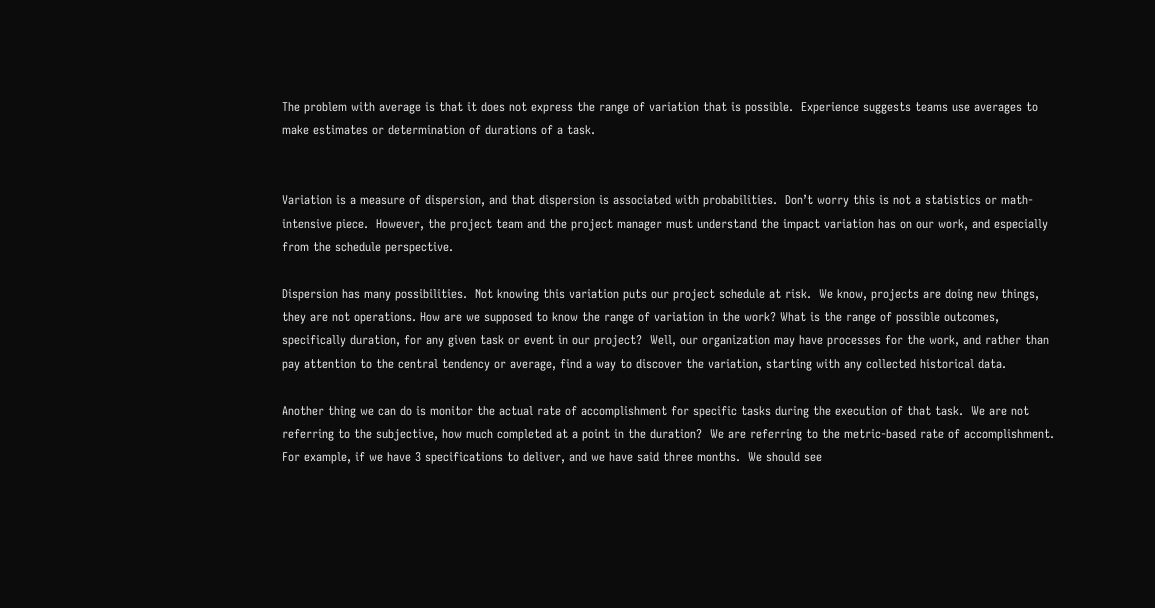The problem with average is that it does not express the range of variation that is possible.  Experience suggests teams use averages to make estimates or determination of durations of a task.


Variation is a measure of dispersion, and that dispersion is associated with probabilities.  Don’t worry this is not a statistics or math-intensive piece.  However, the project team and the project manager must understand the impact variation has on our work, and especially from the schedule perspective.

Dispersion has many possibilities.  Not knowing this variation puts our project schedule at risk.  We know, projects are doing new things, they are not operations. How are we supposed to know the range of variation in the work? What is the range of possible outcomes, specifically duration, for any given task or event in our project?  Well, our organization may have processes for the work, and rather than pay attention to the central tendency or average, find a way to discover the variation, starting with any collected historical data.

Another thing we can do is monitor the actual rate of accomplishment for specific tasks during the execution of that task.  We are not referring to the subjective, how much completed at a point in the duration?  We are referring to the metric-based rate of accomplishment.  For example, if we have 3 specifications to deliver, and we have said three months.  We should see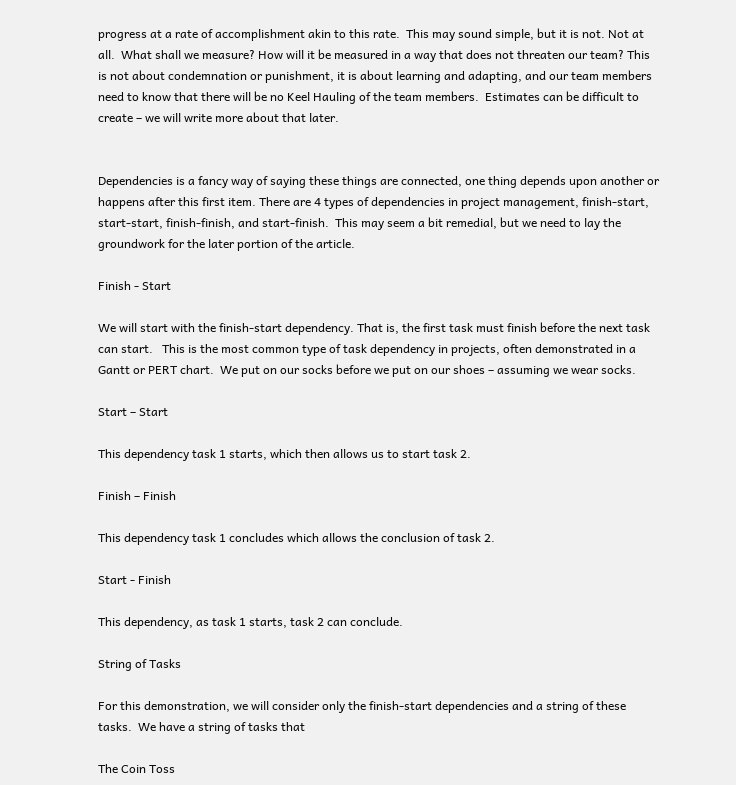progress at a rate of accomplishment akin to this rate.  This may sound simple, but it is not. Not at all.  What shall we measure? How will it be measured in a way that does not threaten our team? This is not about condemnation or punishment, it is about learning and adapting, and our team members need to know that there will be no Keel Hauling of the team members.  Estimates can be difficult to create – we will write more about that later.


Dependencies is a fancy way of saying these things are connected, one thing depends upon another or happens after this first item. There are 4 types of dependencies in project management, finish-start, start-start, finish-finish, and start-finish.  This may seem a bit remedial, but we need to lay the groundwork for the later portion of the article.

Finish - Start

We will start with the finish-start dependency. That is, the first task must finish before the next task can start.   This is the most common type of task dependency in projects, often demonstrated in a Gantt or PERT chart.  We put on our socks before we put on our shoes – assuming we wear socks.

Start – Start

This dependency task 1 starts, which then allows us to start task 2.

Finish – Finish

This dependency task 1 concludes which allows the conclusion of task 2.

Start - Finish

This dependency, as task 1 starts, task 2 can conclude.

String of Tasks

For this demonstration, we will consider only the finish-start dependencies and a string of these tasks.  We have a string of tasks that

The Coin Toss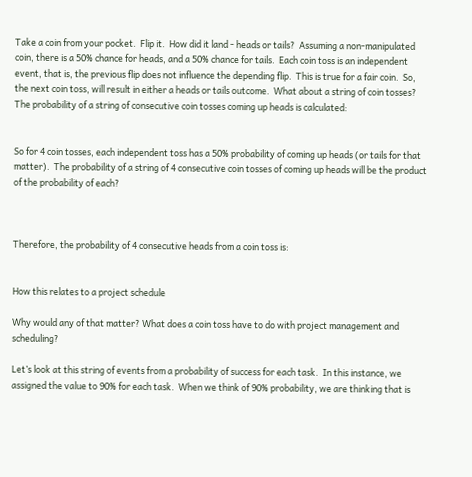Take a coin from your pocket.  Flip it.  How did it land - heads or tails?  Assuming a non-manipulated coin, there is a 50% chance for heads, and a 50% chance for tails.  Each coin toss is an independent event, that is, the previous flip does not influence the depending flip.  This is true for a fair coin.  So, the next coin toss, will result in either a heads or tails outcome.  What about a string of coin tosses?  The probability of a string of consecutive coin tosses coming up heads is calculated:


So for 4 coin tosses, each independent toss has a 50% probability of coming up heads (or tails for that matter).  The probability of a string of 4 consecutive coin tosses of coming up heads will be the product of the probability of each?



Therefore, the probability of 4 consecutive heads from a coin toss is:


How this relates to a project schedule

Why would any of that matter? What does a coin toss have to do with project management and scheduling?

Let’s look at this string of events from a probability of success for each task.  In this instance, we assigned the value to 90% for each task.  When we think of 90% probability, we are thinking that is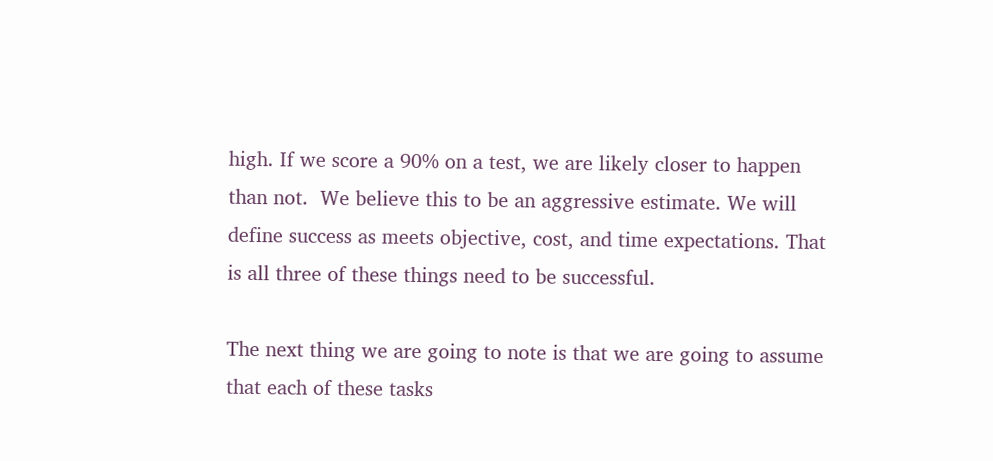high. If we score a 90% on a test, we are likely closer to happen than not.  We believe this to be an aggressive estimate. We will define success as meets objective, cost, and time expectations. That is all three of these things need to be successful.

The next thing we are going to note is that we are going to assume that each of these tasks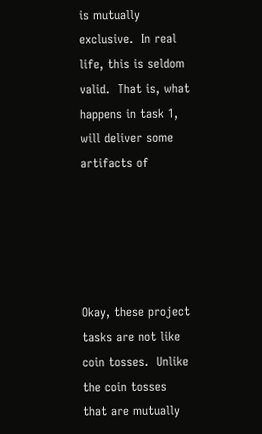is mutually exclusive.  In real life, this is seldom valid.  That is, what happens in task 1, will deliver some artifacts of





Okay, these project tasks are not like coin tosses.  Unlike the coin tosses that are mutually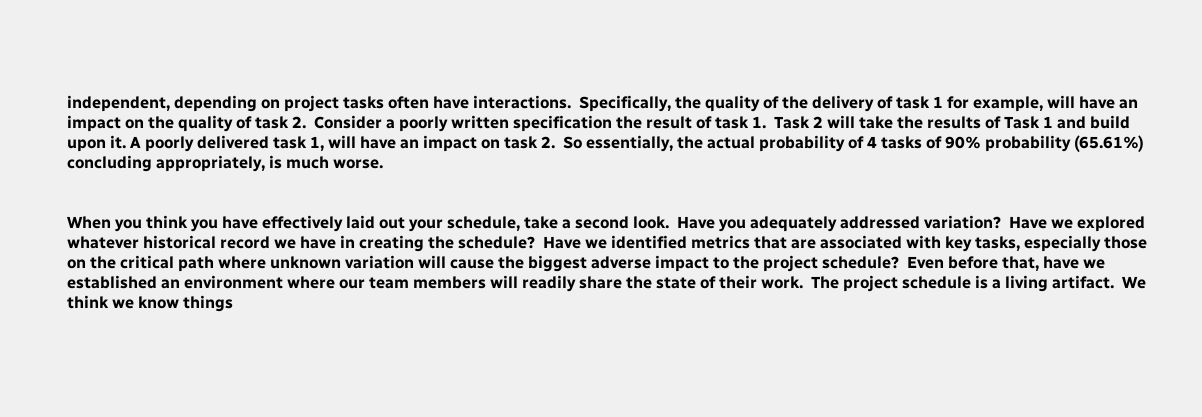independent, depending on project tasks often have interactions.  Specifically, the quality of the delivery of task 1 for example, will have an impact on the quality of task 2.  Consider a poorly written specification the result of task 1.  Task 2 will take the results of Task 1 and build upon it. A poorly delivered task 1, will have an impact on task 2.  So essentially, the actual probability of 4 tasks of 90% probability (65.61%) concluding appropriately, is much worse.


When you think you have effectively laid out your schedule, take a second look.  Have you adequately addressed variation?  Have we explored whatever historical record we have in creating the schedule?  Have we identified metrics that are associated with key tasks, especially those on the critical path where unknown variation will cause the biggest adverse impact to the project schedule?  Even before that, have we established an environment where our team members will readily share the state of their work.  The project schedule is a living artifact.  We think we know things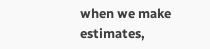when we make estimates,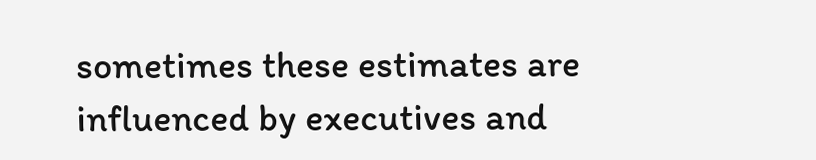sometimes these estimates are influenced by executives and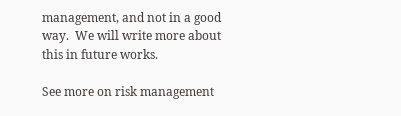management, and not in a good way.  We will write more about this in future works.

See more on risk management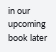in our upcoming book later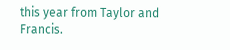this year from Taylor and Francis.